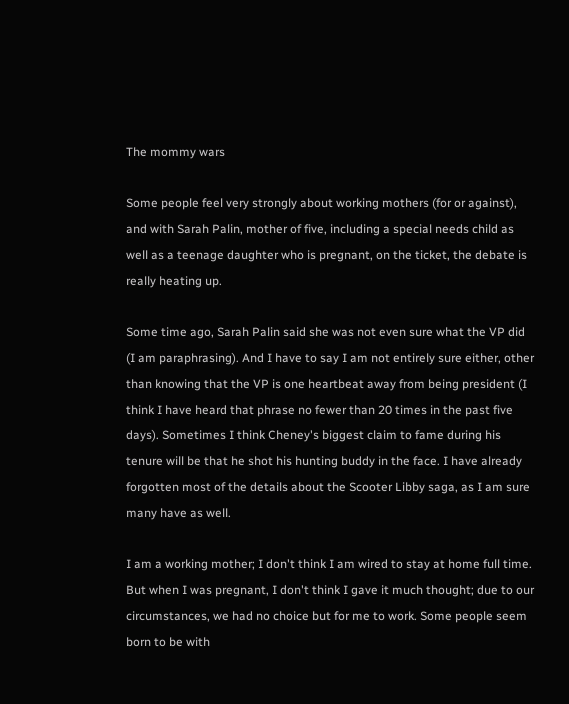The mommy wars

Some people feel very strongly about working mothers (for or against), and with Sarah Palin, mother of five, including a special needs child as well as a teenage daughter who is pregnant, on the ticket, the debate is really heating up.

Some time ago, Sarah Palin said she was not even sure what the VP did (I am paraphrasing). And I have to say I am not entirely sure either, other than knowing that the VP is one heartbeat away from being president (I think I have heard that phrase no fewer than 20 times in the past five days). Sometimes I think Cheney's biggest claim to fame during his tenure will be that he shot his hunting buddy in the face. I have already forgotten most of the details about the Scooter Libby saga, as I am sure many have as well.

I am a working mother; I don't think I am wired to stay at home full time. But when I was pregnant, I don't think I gave it much thought; due to our circumstances, we had no choice but for me to work. Some people seem born to be with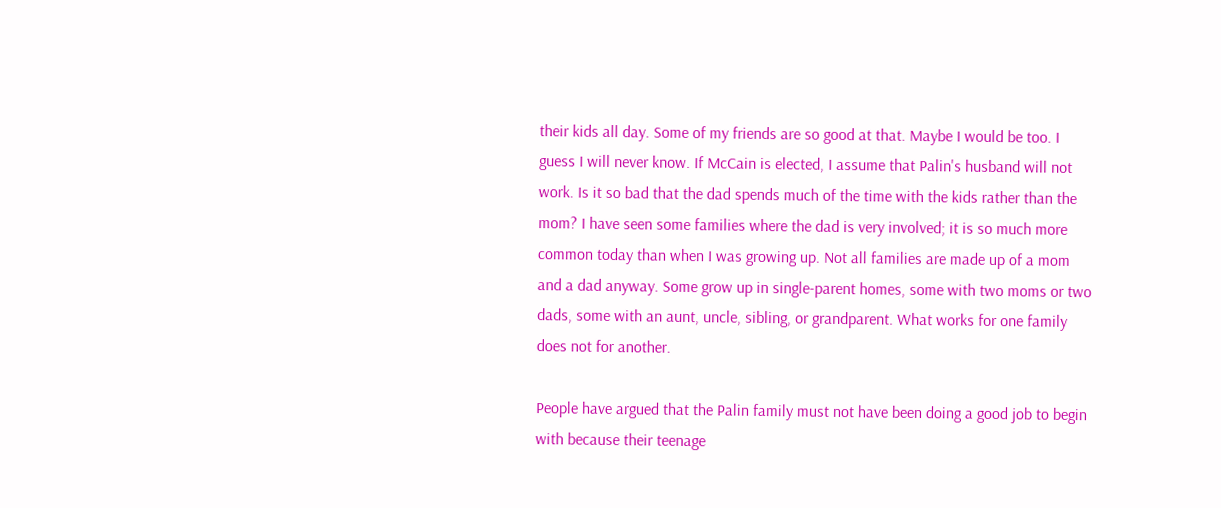their kids all day. Some of my friends are so good at that. Maybe I would be too. I guess I will never know. If McCain is elected, I assume that Palin's husband will not work. Is it so bad that the dad spends much of the time with the kids rather than the mom? I have seen some families where the dad is very involved; it is so much more common today than when I was growing up. Not all families are made up of a mom and a dad anyway. Some grow up in single-parent homes, some with two moms or two dads, some with an aunt, uncle, sibling, or grandparent. What works for one family does not for another.

People have argued that the Palin family must not have been doing a good job to begin with because their teenage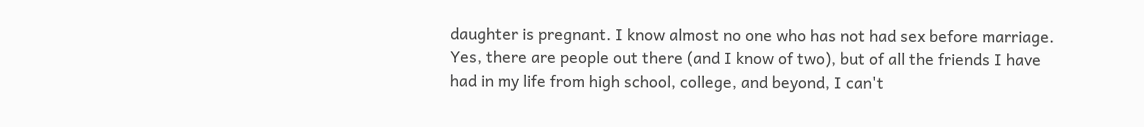daughter is pregnant. I know almost no one who has not had sex before marriage. Yes, there are people out there (and I know of two), but of all the friends I have had in my life from high school, college, and beyond, I can't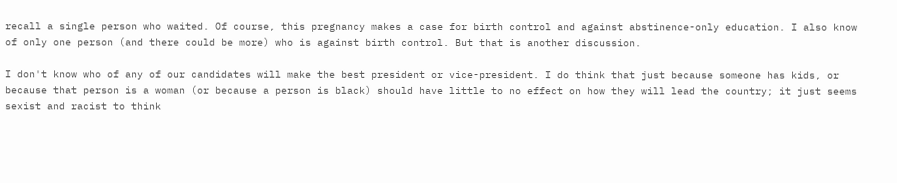recall a single person who waited. Of course, this pregnancy makes a case for birth control and against abstinence-only education. I also know of only one person (and there could be more) who is against birth control. But that is another discussion.

I don't know who of any of our candidates will make the best president or vice-president. I do think that just because someone has kids, or because that person is a woman (or because a person is black) should have little to no effect on how they will lead the country; it just seems sexist and racist to think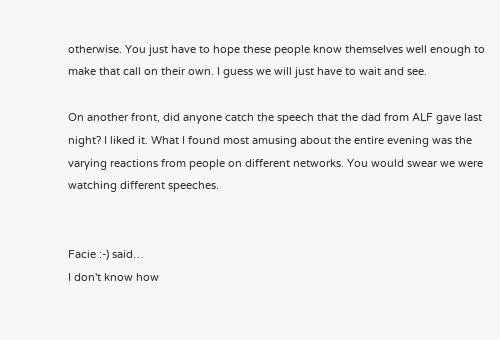otherwise. You just have to hope these people know themselves well enough to make that call on their own. I guess we will just have to wait and see.

On another front, did anyone catch the speech that the dad from ALF gave last night? I liked it. What I found most amusing about the entire evening was the varying reactions from people on different networks. You would swear we were watching different speeches.


Facie :-) said…
I don't know how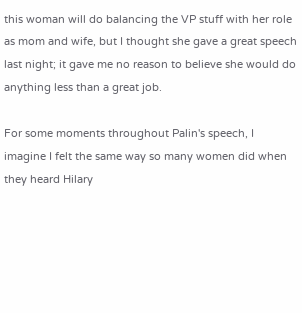this woman will do balancing the VP stuff with her role as mom and wife, but I thought she gave a great speech last night; it gave me no reason to believe she would do anything less than a great job.

For some moments throughout Palin's speech, I imagine I felt the same way so many women did when they heard Hilary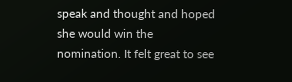speak and thought and hoped she would win the nomination. It felt great to see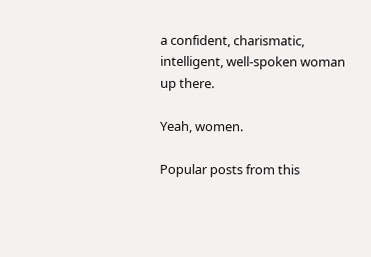a confident, charismatic, intelligent, well-spoken woman up there.

Yeah, women.

Popular posts from this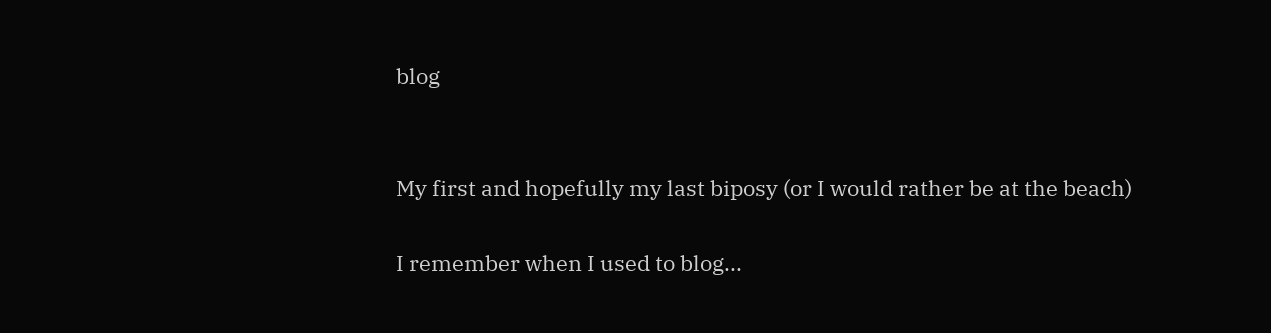blog


My first and hopefully my last biposy (or I would rather be at the beach)

I remember when I used to blog...